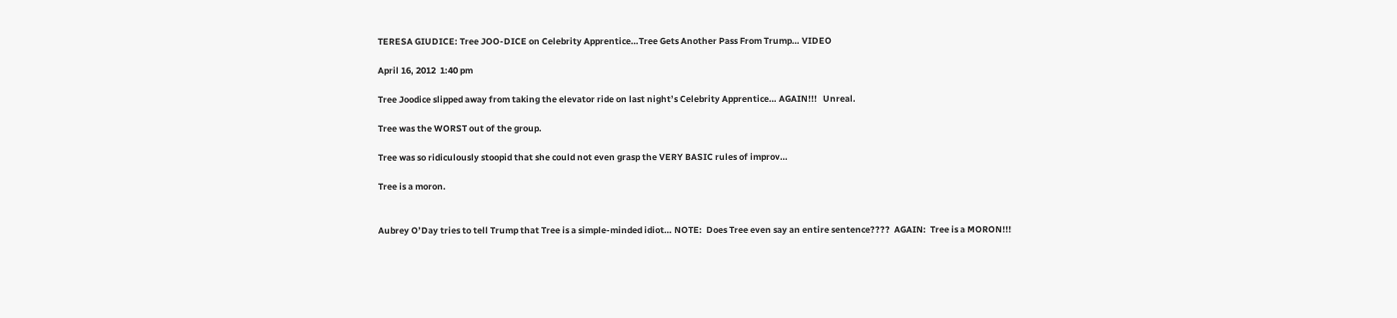TERESA GIUDICE: Tree JOO-DICE on Celebrity Apprentice…Tree Gets Another Pass From Trump… VIDEO

April 16, 2012  1:40 pm

Tree Joodice slipped away from taking the elevator ride on last night’s Celebrity Apprentice… AGAIN!!!   Unreal.

Tree was the WORST out of the group.

Tree was so ridiculously stoopid that she could not even grasp the VERY BASIC rules of improv…

Tree is a moron.


Aubrey O’Day tries to tell Trump that Tree is a simple-minded idiot… NOTE:  Does Tree even say an entire sentence????  AGAIN:  Tree is a MORON!!!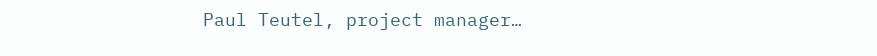Paul Teutel, project manager…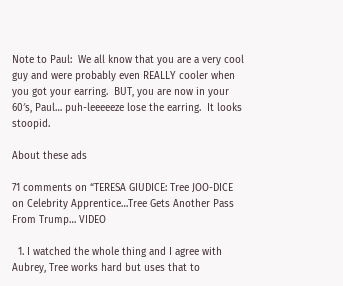Note to Paul:  We all know that you are a very cool guy and were probably even REALLY cooler when you got your earring.  BUT, you are now in your 60′s, Paul… puh-leeeeeze lose the earring.  It looks stoopid.

About these ads

71 comments on “TERESA GIUDICE: Tree JOO-DICE on Celebrity Apprentice…Tree Gets Another Pass From Trump… VIDEO

  1. I watched the whole thing and I agree with Aubrey, Tree works hard but uses that to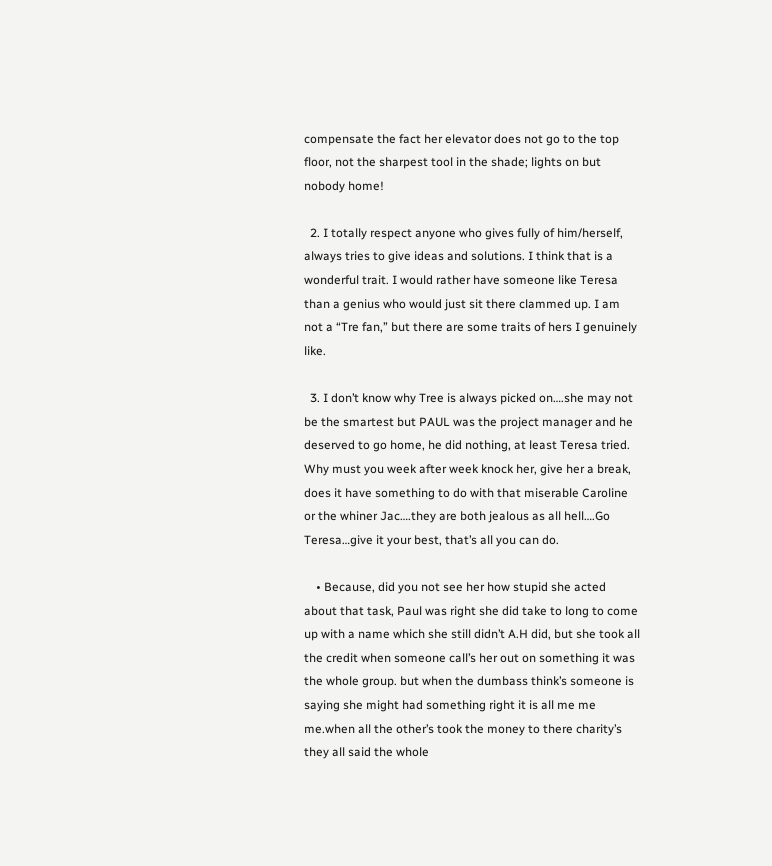compensate the fact her elevator does not go to the top floor, not the sharpest tool in the shade; lights on but nobody home!

  2. I totally respect anyone who gives fully of him/herself, always tries to give ideas and solutions. I think that is a wonderful trait. I would rather have someone like Teresa than a genius who would just sit there clammed up. I am not a “Tre fan,” but there are some traits of hers I genuinely like.

  3. I don’t know why Tree is always picked on….she may not be the smartest but PAUL was the project manager and he deserved to go home, he did nothing, at least Teresa tried. Why must you week after week knock her, give her a break, does it have something to do with that miserable Caroline or the whiner Jac….they are both jealous as all hell….Go Teresa…give it your best, that’s all you can do.

    • Because, did you not see her how stupid she acted about that task, Paul was right she did take to long to come up with a name which she still didn’t A.H did, but she took all the credit when someone call’s her out on something it was the whole group. but when the dumbass think’s someone is saying she might had something right it is all me me me.when all the other’s took the money to there charity’s they all said the whole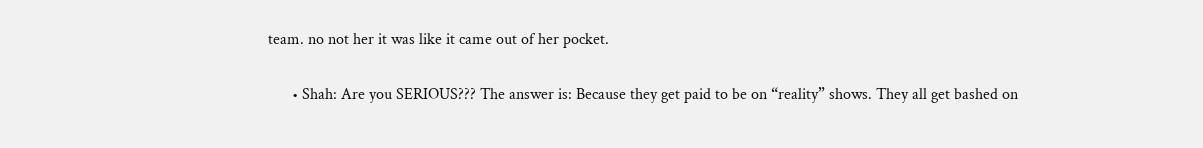team. no not her it was like it came out of her pocket.

      • Shah: Are you SERIOUS??? The answer is: Because they get paid to be on “reality” shows. They all get bashed on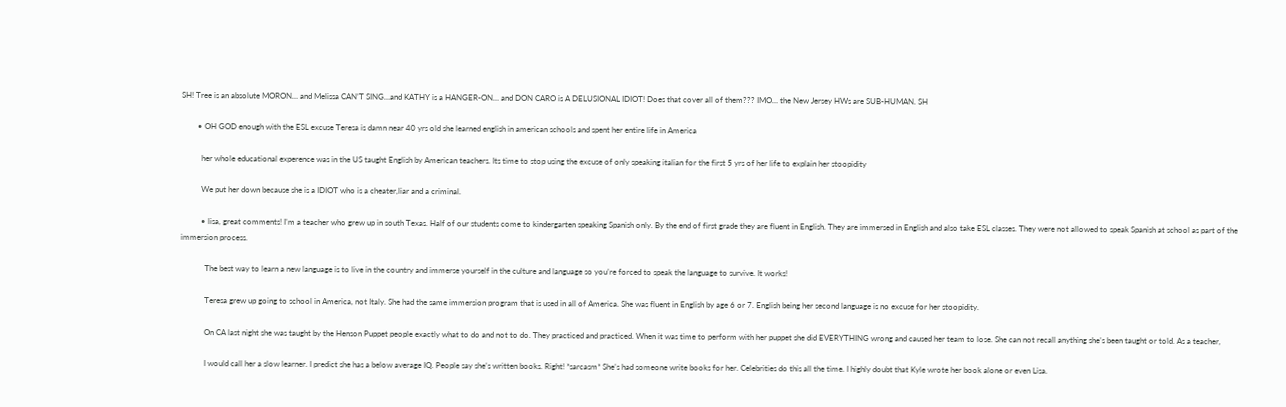SH! Tree is an absolute MORON… and Melissa CAN’T SING…and KATHY is a HANGER-ON… and DON CARO is A DELUSIONAL IDIOT! Does that cover all of them??? IMO… the New Jersey HWs are SUB-HUMAN. SH

        • OH GOD enough with the ESL excuse Teresa is damn near 40 yrs old she learned english in american schools and spent her entire life in America

          her whole educational experence was in the US taught English by American teachers. Its time to stop using the excuse of only speaking italian for the first 5 yrs of her life to explain her stoopidity

          We put her down because she is a IDIOT who is a cheater,liar and a criminal.

          • lisa, great comments! I’m a teacher who grew up in south Texas. Half of our students come to kindergarten speaking Spanish only. By the end of first grade they are fluent in English. They are immersed in English and also take ESL classes. They were not allowed to speak Spanish at school as part of the immersion process.

            The best way to learn a new language is to live in the country and immerse yourself in the culture and language so you’re forced to speak the language to survive. It works!

            Teresa grew up going to school in America, not Italy. She had the same immersion program that is used in all of America. She was fluent in English by age 6 or 7. English being her second language is no excuse for her stoopidity.

            On CA last night she was taught by the Henson Puppet people exactly what to do and not to do. They practiced and practiced. When it was time to perform with her puppet she did EVERYTHING wrong and caused her team to lose. She can not recall anything she’s been taught or told. As a teacher,

            I would call her a slow learner. I predict she has a below average IQ. People say she’s written books. Right! *sarcasm* She’s had someone write books for her. Celebrities do this all the time. I highly doubt that Kyle wrote her book alone or even Lisa.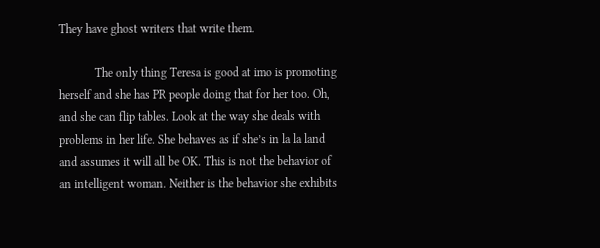They have ghost writers that write them.

            The only thing Teresa is good at imo is promoting herself and she has PR people doing that for her too. Oh, and she can flip tables. Look at the way she deals with problems in her life. She behaves as if she’s in la la land and assumes it will all be OK. This is not the behavior of an intelligent woman. Neither is the behavior she exhibits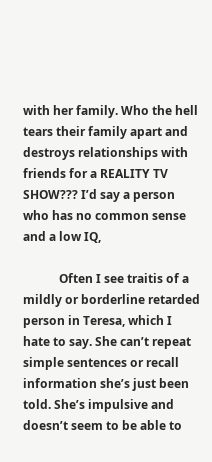with her family. Who the hell tears their family apart and destroys relationships with friends for a REALITY TV SHOW??? I’d say a person who has no common sense and a low IQ,

            Often I see traitis of a mildly or borderline retarded person in Teresa, which I hate to say. She can’t repeat simple sentences or recall information she’s just been told. She’s impulsive and doesn’t seem to be able to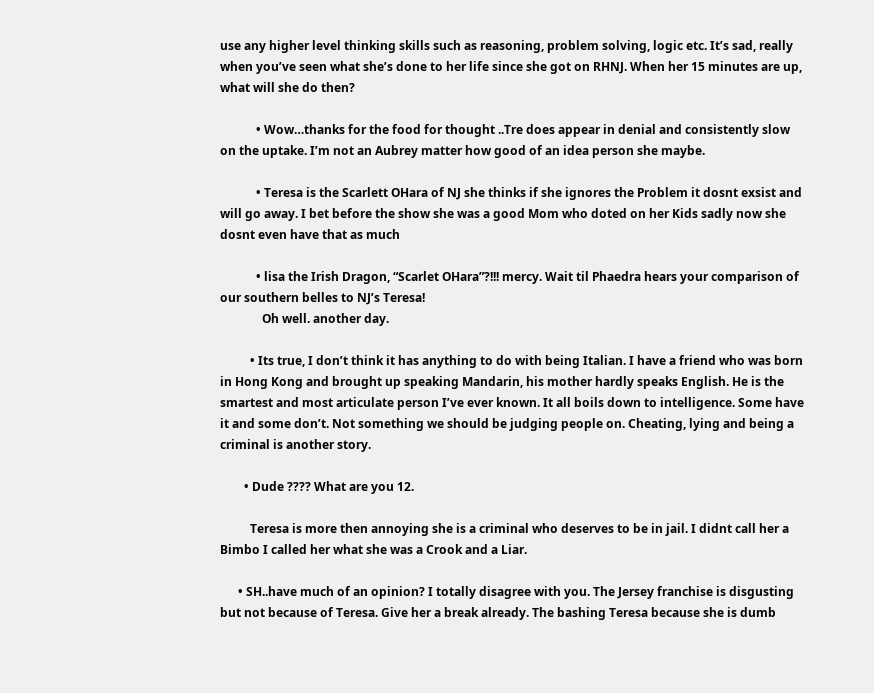use any higher level thinking skills such as reasoning, problem solving, logic etc. It’s sad, really when you’ve seen what she’s done to her life since she got on RHNJ. When her 15 minutes are up, what will she do then?

            • Wow…thanks for the food for thought ..Tre does appear in denial and consistently slow on the uptake. I’m not an Aubrey matter how good of an idea person she maybe.

            • Teresa is the Scarlett OHara of NJ she thinks if she ignores the Problem it dosnt exsist and will go away. I bet before the show she was a good Mom who doted on her Kids sadly now she dosnt even have that as much

            • lisa the Irish Dragon, “Scarlet OHara”?!!! mercy. Wait til Phaedra hears your comparison of our southern belles to NJ’s Teresa!
              Oh well. another day.

          • Its true, I don’t think it has anything to do with being Italian. I have a friend who was born in Hong Kong and brought up speaking Mandarin, his mother hardly speaks English. He is the smartest and most articulate person I’ve ever known. It all boils down to intelligence. Some have it and some don’t. Not something we should be judging people on. Cheating, lying and being a criminal is another story.

        • Dude ???? What are you 12.

          Teresa is more then annoying she is a criminal who deserves to be in jail. I didnt call her a Bimbo I called her what she was a Crook and a Liar.

      • SH..have much of an opinion? I totally disagree with you. The Jersey franchise is disgusting but not because of Teresa. Give her a break already. The bashing Teresa because she is dumb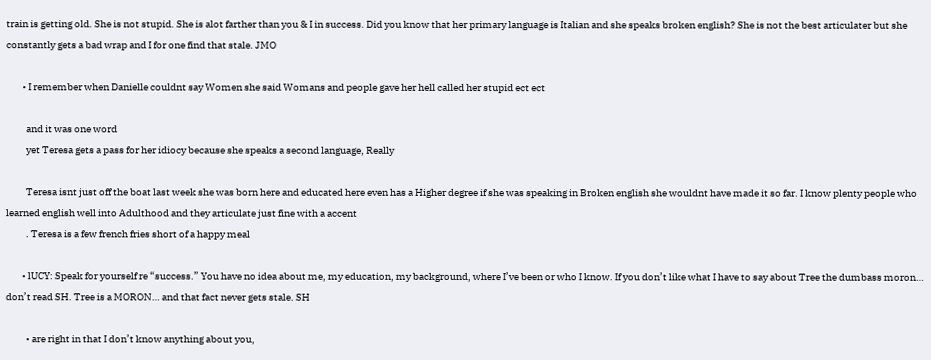train is getting old. She is not stupid. She is alot farther than you & I in success. Did you know that her primary language is Italian and she speaks broken english? She is not the best articulater but she constantly gets a bad wrap and I for one find that stale. JMO

        • I remember when Danielle couldnt say Women she said Womans and people gave her hell called her stupid ect ect

          and it was one word
          yet Teresa gets a pass for her idiocy because she speaks a second language, Really

          Teresa isnt just off the boat last week she was born here and educated here even has a Higher degree if she was speaking in Broken english she wouldnt have made it so far. I know plenty people who learned english well into Adulthood and they articulate just fine with a accent
          . Teresa is a few french fries short of a happy meal

        • lUCY: Speak for yourself re “success.” You have no idea about me, my education, my background, where I’ve been or who I know. If you don’t like what I have to say about Tree the dumbass moron… don’t read SH. Tree is a MORON… and that fact never gets stale. SH

          • are right in that I don’t know anything about you,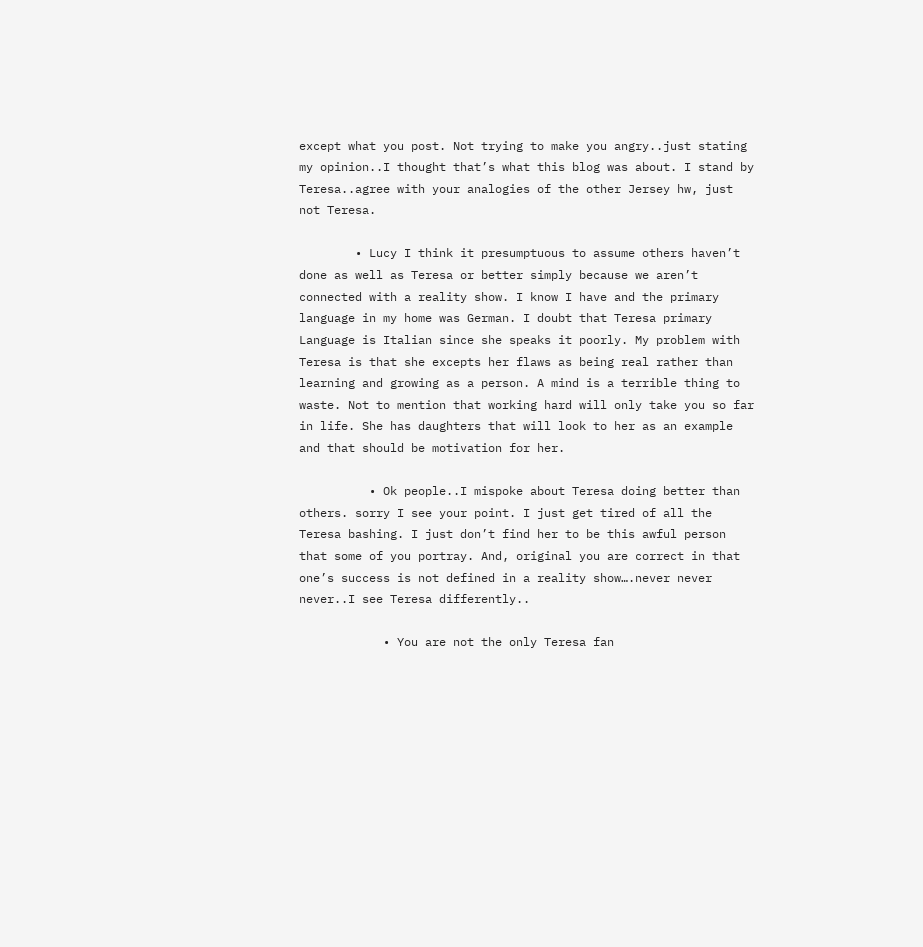except what you post. Not trying to make you angry..just stating my opinion..I thought that’s what this blog was about. I stand by Teresa..agree with your analogies of the other Jersey hw, just not Teresa.

        • Lucy I think it presumptuous to assume others haven’t done as well as Teresa or better simply because we aren’t connected with a reality show. I know I have and the primary language in my home was German. I doubt that Teresa primary Language is Italian since she speaks it poorly. My problem with Teresa is that she excepts her flaws as being real rather than learning and growing as a person. A mind is a terrible thing to waste. Not to mention that working hard will only take you so far in life. She has daughters that will look to her as an example and that should be motivation for her.

          • Ok people..I mispoke about Teresa doing better than others. sorry I see your point. I just get tired of all the Teresa bashing. I just don’t find her to be this awful person that some of you portray. And, original you are correct in that one’s success is not defined in a reality show….never never never..I see Teresa differently..

            • You are not the only Teresa fan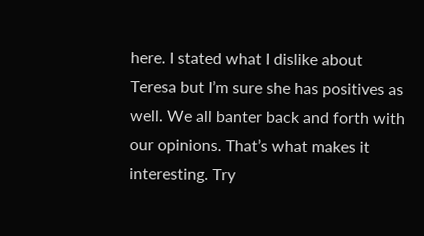here. I stated what I dislike about Teresa but I’m sure she has positives as well. We all banter back and forth with our opinions. That’s what makes it interesting. Try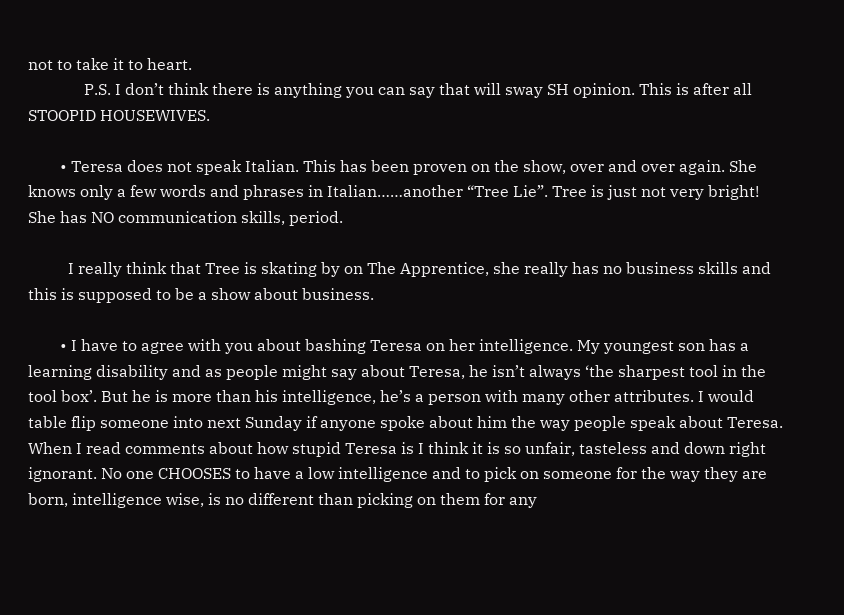not to take it to heart.
              P.S. I don’t think there is anything you can say that will sway SH opinion. This is after all STOOPID HOUSEWIVES.

        • Teresa does not speak Italian. This has been proven on the show, over and over again. She knows only a few words and phrases in Italian……another “Tree Lie”. Tree is just not very bright! She has NO communication skills, period.

          I really think that Tree is skating by on The Apprentice, she really has no business skills and this is supposed to be a show about business.

        • I have to agree with you about bashing Teresa on her intelligence. My youngest son has a learning disability and as people might say about Teresa, he isn’t always ‘the sharpest tool in the tool box’. But he is more than his intelligence, he’s a person with many other attributes. I would table flip someone into next Sunday if anyone spoke about him the way people speak about Teresa. When I read comments about how stupid Teresa is I think it is so unfair, tasteless and down right ignorant. No one CHOOSES to have a low intelligence and to pick on someone for the way they are born, intelligence wise, is no different than picking on them for any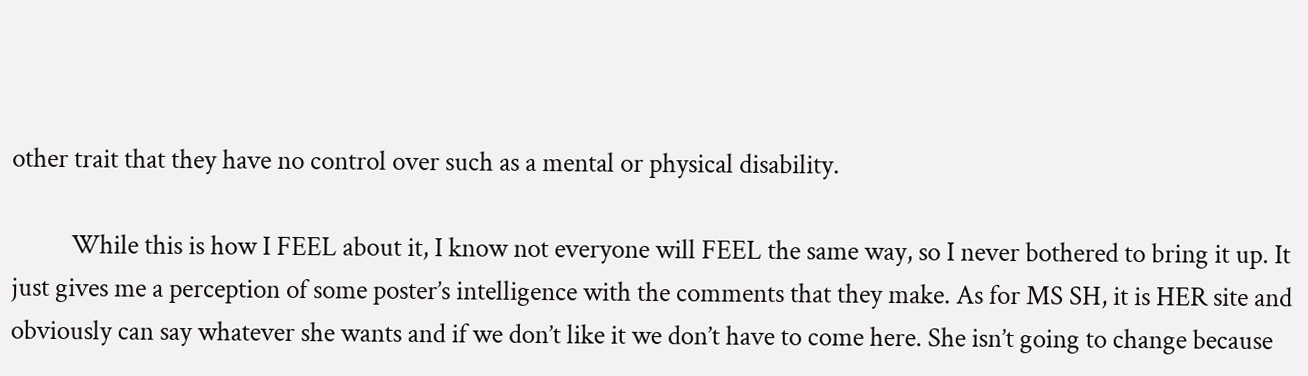other trait that they have no control over such as a mental or physical disability.

          While this is how I FEEL about it, I know not everyone will FEEL the same way, so I never bothered to bring it up. It just gives me a perception of some poster’s intelligence with the comments that they make. As for MS SH, it is HER site and obviously can say whatever she wants and if we don’t like it we don’t have to come here. She isn’t going to change because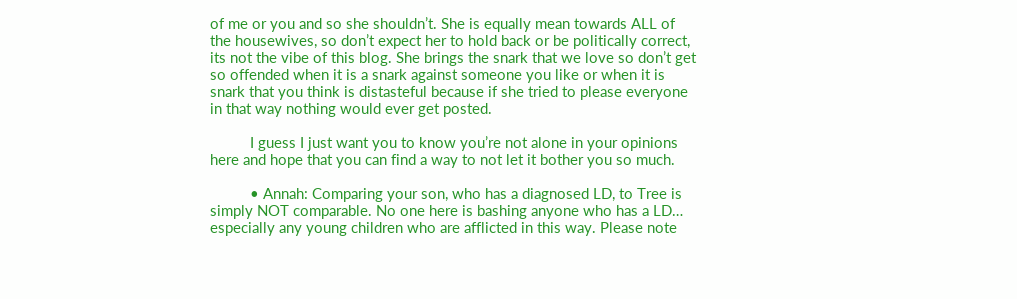of me or you and so she shouldn’t. She is equally mean towards ALL of the housewives, so don’t expect her to hold back or be politically correct, its not the vibe of this blog. She brings the snark that we love so don’t get so offended when it is a snark against someone you like or when it is snark that you think is distasteful because if she tried to please everyone in that way nothing would ever get posted.

          I guess I just want you to know you’re not alone in your opinions here and hope that you can find a way to not let it bother you so much.

          • Annah: Comparing your son, who has a diagnosed LD, to Tree is simply NOT comparable. No one here is bashing anyone who has a LD… especially any young children who are afflicted in this way. Please note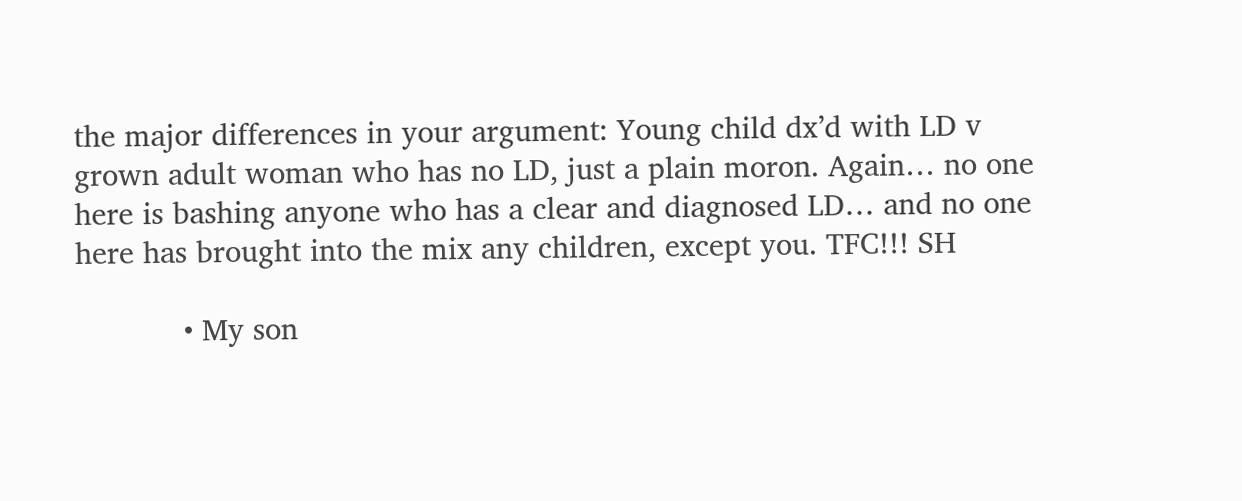the major differences in your argument: Young child dx’d with LD v grown adult woman who has no LD, just a plain moron. Again… no one here is bashing anyone who has a clear and diagnosed LD… and no one here has brought into the mix any children, except you. TFC!!! SH

            • My son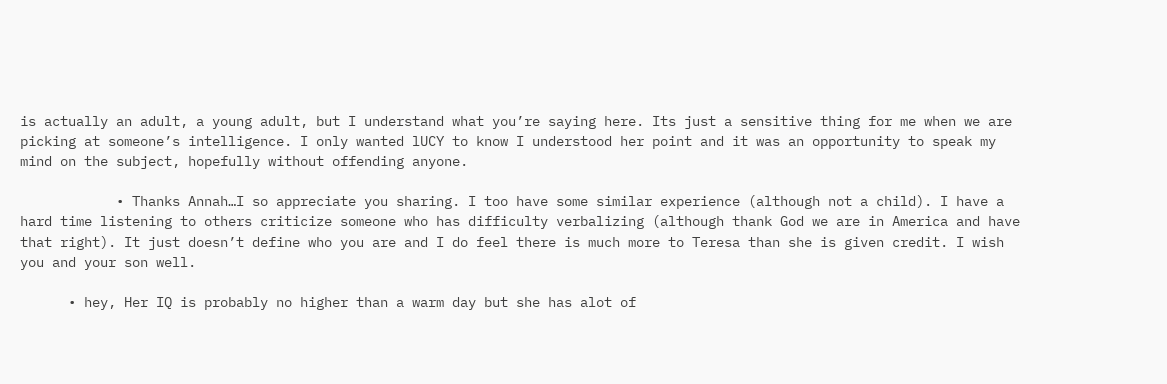is actually an adult, a young adult, but I understand what you’re saying here. Its just a sensitive thing for me when we are picking at someone’s intelligence. I only wanted lUCY to know I understood her point and it was an opportunity to speak my mind on the subject, hopefully without offending anyone.

            • Thanks Annah…I so appreciate you sharing. I too have some similar experience (although not a child). I have a hard time listening to others criticize someone who has difficulty verbalizing (although thank God we are in America and have that right). It just doesn’t define who you are and I do feel there is much more to Teresa than she is given credit. I wish you and your son well.

      • hey, Her IQ is probably no higher than a warm day but she has alot of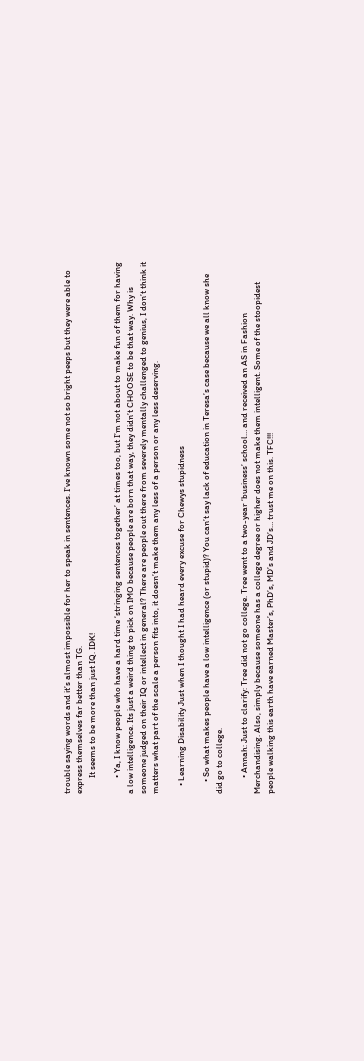trouble saying words and it’s almost impossible for her to speak in sentences. I’ve known some not so bright peeps but they were able to express themselves far better than TG.
        It seems to be more than just IQ. IDK!

        • Ya, I know people who have a hard time ‘stringing sentences together’ at times too, but I’m not about to make fun of them for having a low intelligence. Its just a weird thing to pick on IMO because people are born that way, they didn’t CHOOSE to be that way. Why is someone judged on their IQ or intellect in general? There are people out there from severely mentally challenged to genius, I don’t think it matters what part of the scale a person fits into, it doesn’t make them any less of a person or any less deserving.

    • Learning Disability Just when I thought I had heard every excuse for Chewys stupidness

      • So what makes people have a low intelligence (or stupid)? You can’t say lack of education in Teresa’s case because we all know she did go to college.

        • Annah: Just to clarify: Tree did not go college. Tree went to a two-year ‘business’ school… and received an AS in Fashion Merchandising. Also, simply because someone has a college degree or higher does not make them intelligent. Some of the stoopidest people walking this earth have earned Master’s, PhD’s, MD’s and JD’s… trust me on this. TFC!!!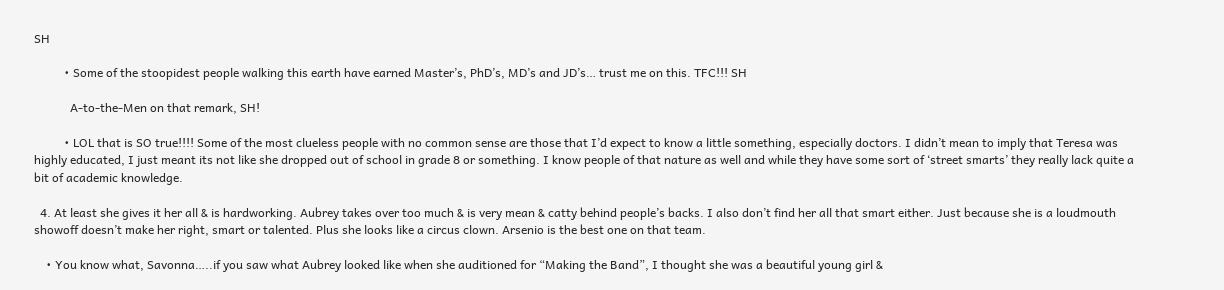SH

          • Some of the stoopidest people walking this earth have earned Master’s, PhD’s, MD’s and JD’s… trust me on this. TFC!!! SH

            A-to-the-Men on that remark, SH!

          • LOL that is SO true!!!! Some of the most clueless people with no common sense are those that I’d expect to know a little something, especially doctors. I didn’t mean to imply that Teresa was highly educated, I just meant its not like she dropped out of school in grade 8 or something. I know people of that nature as well and while they have some sort of ‘street smarts’ they really lack quite a bit of academic knowledge.

  4. At least she gives it her all & is hardworking. Aubrey takes over too much & is very mean & catty behind people’s backs. I also don’t find her all that smart either. Just because she is a loudmouth showoff doesn’t make her right, smart or talented. Plus she looks like a circus clown. Arsenio is the best one on that team.

    • You know what, Savonna…..if you saw what Aubrey looked like when she auditioned for “Making the Band”, I thought she was a beautiful young girl &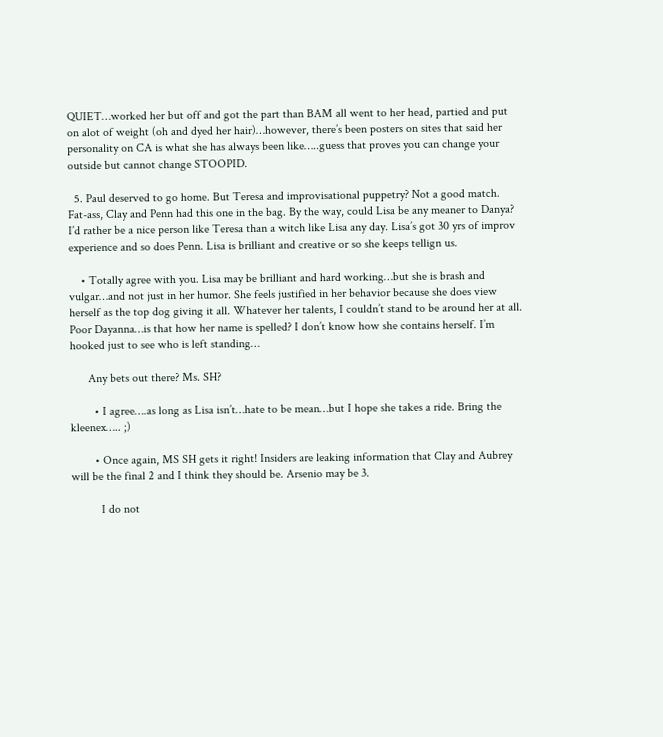QUIET…worked her but off and got the part than BAM all went to her head, partied and put on alot of weight (oh and dyed her hair)…however, there’s been posters on sites that said her personality on CA is what she has always been like…..guess that proves you can change your outside but cannot change STOOPID.

  5. Paul deserved to go home. But Teresa and improvisational puppetry? Not a good match. Fat-ass, Clay and Penn had this one in the bag. By the way, could Lisa be any meaner to Danya? I’d rather be a nice person like Teresa than a witch like Lisa any day. Lisa’s got 30 yrs of improv experience and so does Penn. Lisa is brilliant and creative or so she keeps tellign us.

    • Totally agree with you. Lisa may be brilliant and hard working…but she is brash and vulgar…and not just in her humor. She feels justified in her behavior because she does view herself as the top dog giving it all. Whatever her talents, I couldn’t stand to be around her at all. Poor Dayanna…is that how her name is spelled? I don’t know how she contains herself. I’m hooked just to see who is left standing…

      Any bets out there? Ms. SH?

        • I agree….as long as Lisa isn’t…hate to be mean…but I hope she takes a ride. Bring the kleenex….. ;)

        • Once again, MS SH gets it right! Insiders are leaking information that Clay and Aubrey will be the final 2 and I think they should be. Arsenio may be 3.

          I do not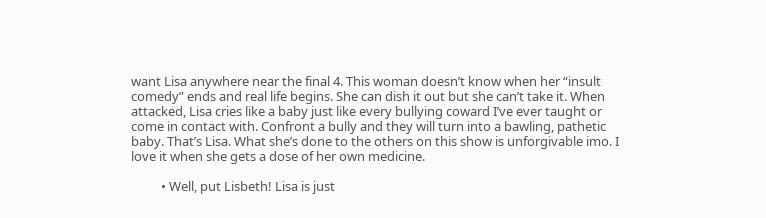want Lisa anywhere near the final 4. This woman doesn’t know when her “insult comedy” ends and real life begins. She can dish it out but she can’t take it. When attacked, Lisa cries like a baby just like every bullying coward I’ve ever taught or come in contact with. Confront a bully and they will turn into a bawling, pathetic baby. That’s Lisa. What she’s done to the others on this show is unforgivable imo. I love it when she gets a dose of her own medicine.

          • Well, put Lisbeth! Lisa is just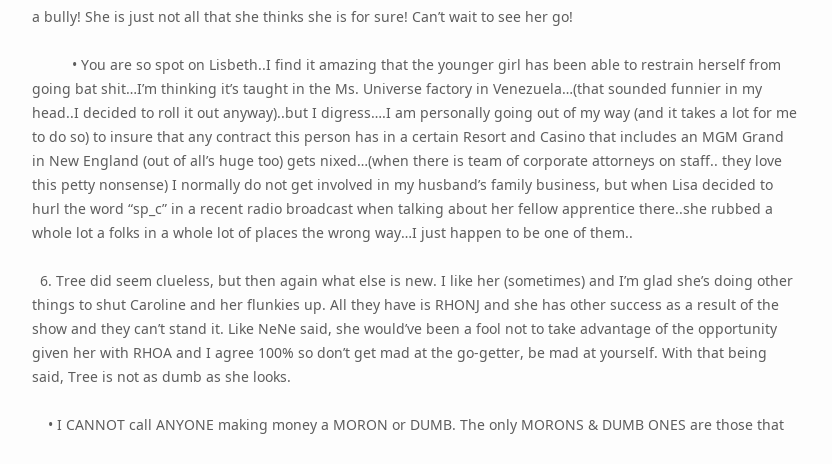a bully! She is just not all that she thinks she is for sure! Can’t wait to see her go!

          • You are so spot on Lisbeth..I find it amazing that the younger girl has been able to restrain herself from going bat shit…I’m thinking it’s taught in the Ms. Universe factory in Venezuela…(that sounded funnier in my head..I decided to roll it out anyway)..but I digress….I am personally going out of my way (and it takes a lot for me to do so) to insure that any contract this person has in a certain Resort and Casino that includes an MGM Grand in New England (out of all’s huge too) gets nixed…(when there is team of corporate attorneys on staff.. they love this petty nonsense) I normally do not get involved in my husband’s family business, but when Lisa decided to hurl the word “sp_c” in a recent radio broadcast when talking about her fellow apprentice there..she rubbed a whole lot a folks in a whole lot of places the wrong way…I just happen to be one of them..

  6. Tree did seem clueless, but then again what else is new. I like her (sometimes) and I’m glad she’s doing other things to shut Caroline and her flunkies up. All they have is RHONJ and she has other success as a result of the show and they can’t stand it. Like NeNe said, she would’ve been a fool not to take advantage of the opportunity given her with RHOA and I agree 100% so don’t get mad at the go-getter, be mad at yourself. With that being said, Tree is not as dumb as she looks.

    • I CANNOT call ANYONE making money a MORON or DUMB. The only MORONS & DUMB ONES are those that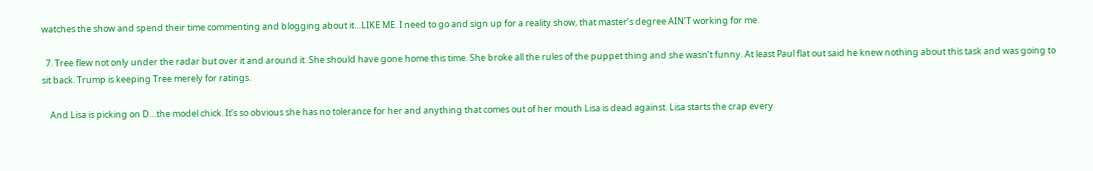watches the show and spend their time commenting and blogging about it…LIKE ME. I need to go and sign up for a reality show, that master’s degree AIN’T working for me.

  7. Tree flew not only under the radar but over it and around it. She should have gone home this time. She broke all the rules of the puppet thing and she wasn’t funny. At least Paul flat out said he knew nothing about this task and was going to sit back. Trump is keeping Tree merely for ratings.

    And Lisa is picking on D…the model chick. It’s so obvious she has no tolerance for her and anything that comes out of her mouth Lisa is dead against. Lisa starts the crap every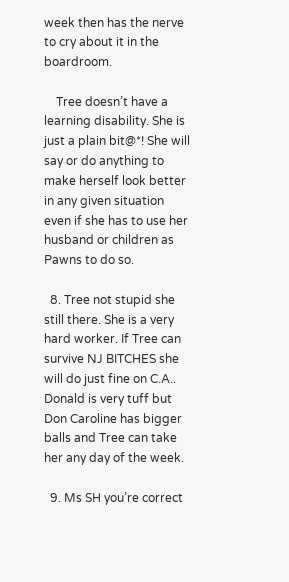week then has the nerve to cry about it in the boardroom.

    Tree doesn’t have a learning disability. She is just a plain bit@*! She will say or do anything to make herself look better in any given situation even if she has to use her husband or children as Pawns to do so.

  8. Tree not stupid she still there. She is a very hard worker. If Tree can survive NJ BITCHES she will do just fine on C.A.. Donald is very tuff but Don Caroline has bigger balls and Tree can take her any day of the week.

  9. Ms SH you’re correct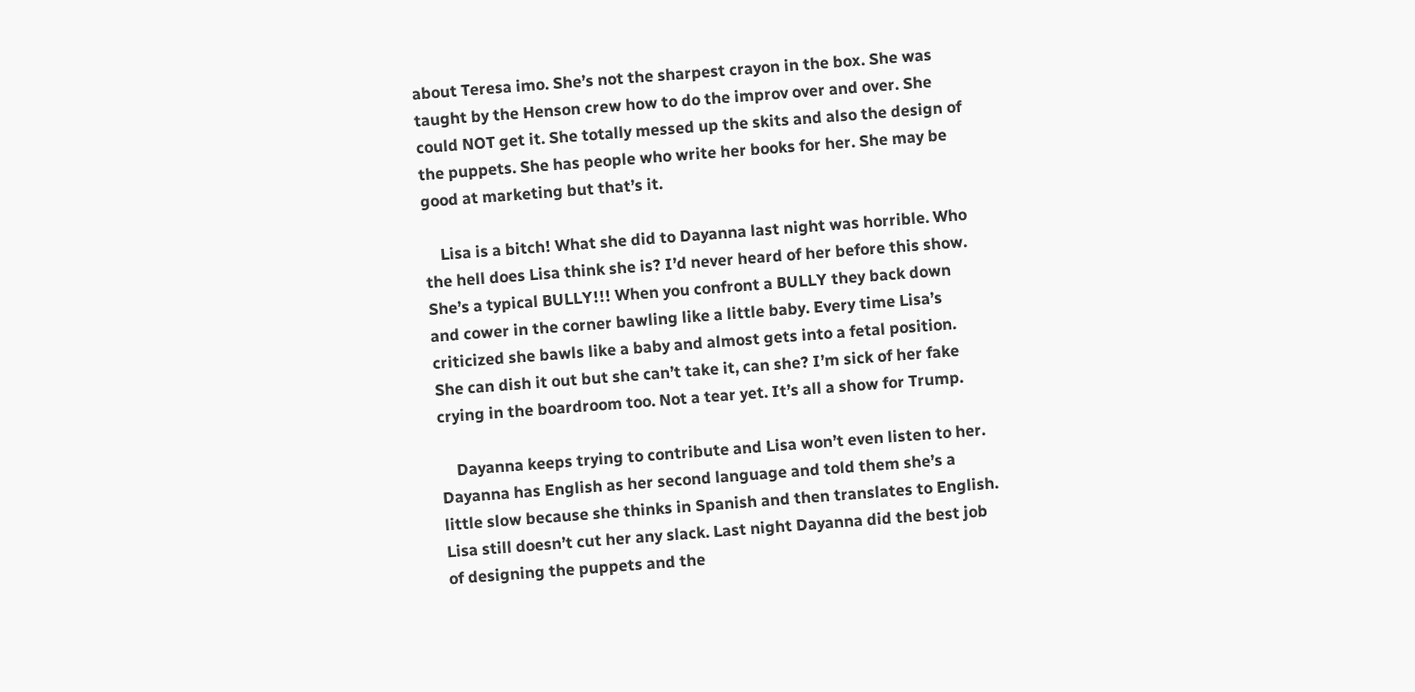about Teresa imo. She’s not the sharpest crayon in the box. She was taught by the Henson crew how to do the improv over and over. She could NOT get it. She totally messed up the skits and also the design of the puppets. She has people who write her books for her. She may be good at marketing but that’s it.

    Lisa is a bitch! What she did to Dayanna last night was horrible. Who the hell does Lisa think she is? I’d never heard of her before this show. She’s a typical BULLY!!! When you confront a BULLY they back down and cower in the corner bawling like a little baby. Every time Lisa’s criticized she bawls like a baby and almost gets into a fetal position. She can dish it out but she can’t take it, can she? I’m sick of her fake crying in the boardroom too. Not a tear yet. It’s all a show for Trump.

    Dayanna keeps trying to contribute and Lisa won’t even listen to her. Dayanna has English as her second language and told them she’s a little slow because she thinks in Spanish and then translates to English. Lisa still doesn’t cut her any slack. Last night Dayanna did the best job of designing the puppets and the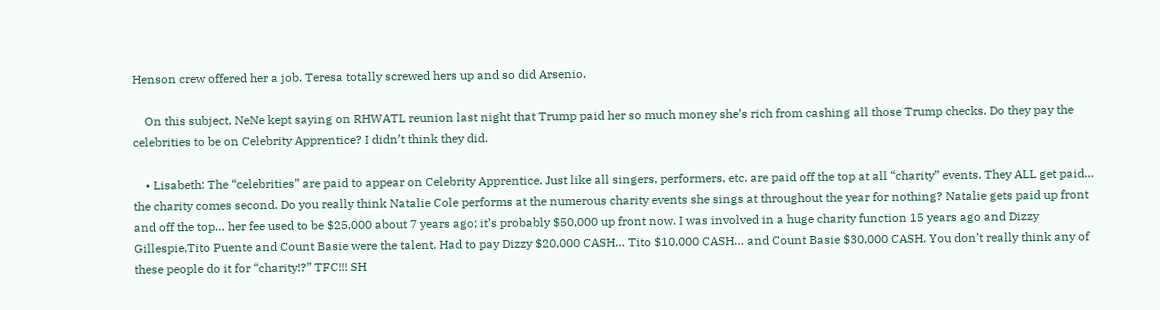Henson crew offered her a job. Teresa totally screwed hers up and so did Arsenio.

    On this subject, NeNe kept saying on RHWATL reunion last night that Trump paid her so much money she’s rich from cashing all those Trump checks. Do they pay the celebrities to be on Celebrity Apprentice? I didn’t think they did.

    • Lisabeth: The “celebrities” are paid to appear on Celebrity Apprentice. Just like all singers, performers, etc. are paid off the top at all “charity” events. They ALL get paid… the charity comes second. Do you really think Natalie Cole performs at the numerous charity events she sings at throughout the year for nothing? Natalie gets paid up front and off the top… her fee used to be $25,000 about 7 years ago; it’s probably $50,000 up front now. I was involved in a huge charity function 15 years ago and Dizzy Gillespie,Tito Puente and Count Basie were the talent. Had to pay Dizzy $20,000 CASH… Tito $10,000 CASH… and Count Basie $30,000 CASH. You don’t really think any of these people do it for “charity!?” TFC!!! SH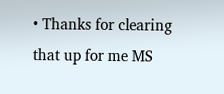• Thanks for clearing that up for me MS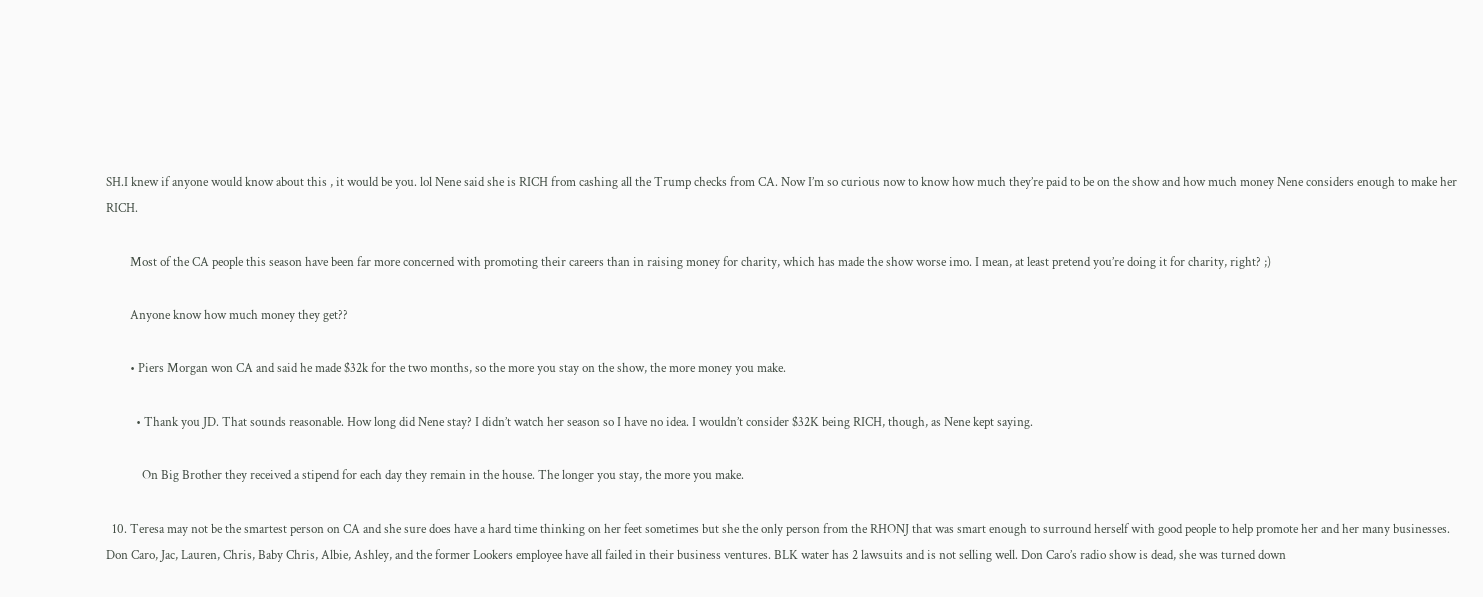SH.I knew if anyone would know about this , it would be you. lol Nene said she is RICH from cashing all the Trump checks from CA. Now I’m so curious now to know how much they’re paid to be on the show and how much money Nene considers enough to make her RICH.

        Most of the CA people this season have been far more concerned with promoting their careers than in raising money for charity, which has made the show worse imo. I mean, at least pretend you’re doing it for charity, right? ;)

        Anyone know how much money they get??

        • Piers Morgan won CA and said he made $32k for the two months, so the more you stay on the show, the more money you make.

          • Thank you JD. That sounds reasonable. How long did Nene stay? I didn’t watch her season so I have no idea. I wouldn’t consider $32K being RICH, though, as Nene kept saying.

            On Big Brother they received a stipend for each day they remain in the house. The longer you stay, the more you make.

  10. Teresa may not be the smartest person on CA and she sure does have a hard time thinking on her feet sometimes but she the only person from the RHONJ that was smart enough to surround herself with good people to help promote her and her many businesses. Don Caro, Jac, Lauren, Chris, Baby Chris, Albie, Ashley, and the former Lookers employee have all failed in their business ventures. BLK water has 2 lawsuits and is not selling well. Don Caro’s radio show is dead, she was turned down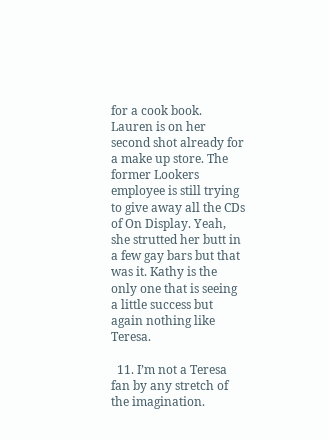for a cook book. Lauren is on her second shot already for a make up store. The former Lookers employee is still trying to give away all the CDs of On Display. Yeah, she strutted her butt in a few gay bars but that was it. Kathy is the only one that is seeing a little success but again nothing like Teresa.

  11. I’m not a Teresa fan by any stretch of the imagination.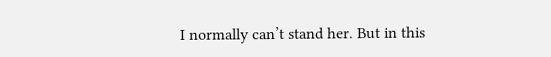I normally can’t stand her. But in this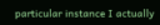particular instance I actually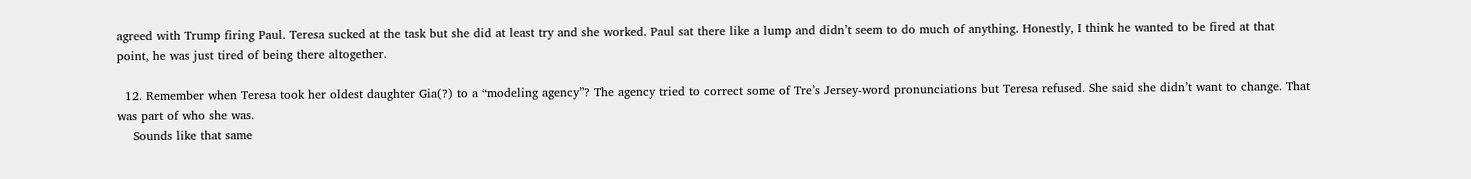agreed with Trump firing Paul. Teresa sucked at the task but she did at least try and she worked. Paul sat there like a lump and didn’t seem to do much of anything. Honestly, I think he wanted to be fired at that point, he was just tired of being there altogether.

  12. Remember when Teresa took her oldest daughter Gia(?) to a “modeling agency”? The agency tried to correct some of Tre’s Jersey-word pronunciations but Teresa refused. She said she didn’t want to change. That was part of who she was.
    Sounds like that same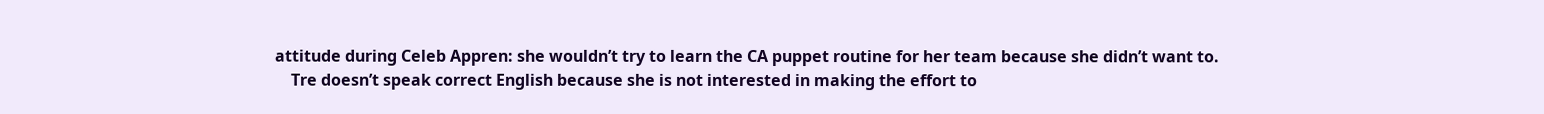attitude during Celeb Appren: she wouldn’t try to learn the CA puppet routine for her team because she didn’t want to.
    Tre doesn’t speak correct English because she is not interested in making the effort to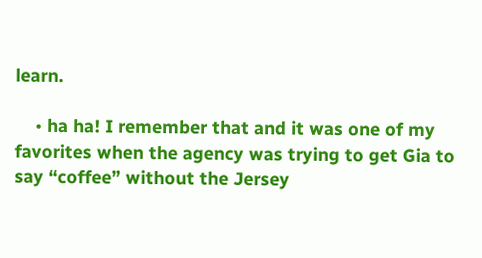learn.

    • ha ha! I remember that and it was one of my favorites when the agency was trying to get Gia to say “coffee” without the Jersey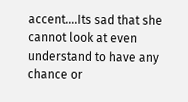accent….Its sad that she cannot look at even understand to have any chance or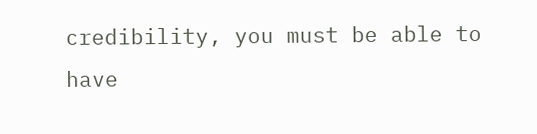credibility, you must be able to have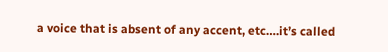a voice that is absent of any accent, etc….it’s called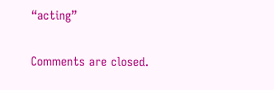“acting”

Comments are closed.